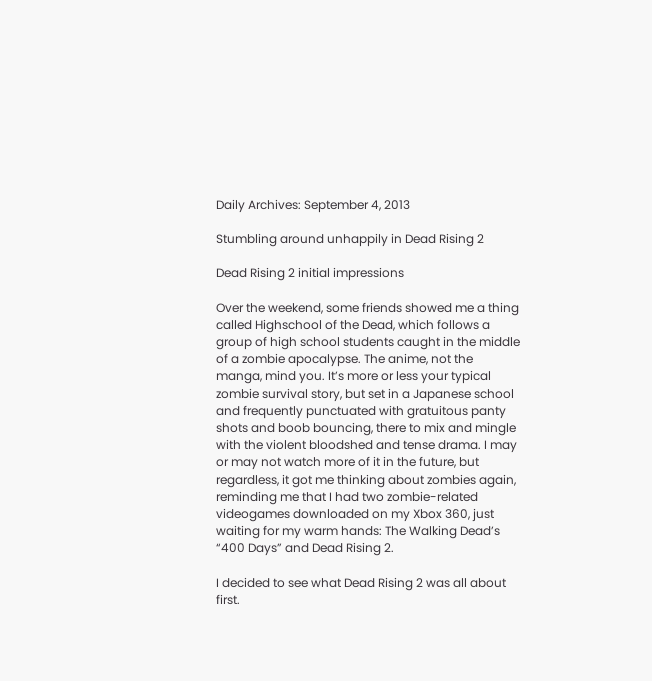Daily Archives: September 4, 2013

Stumbling around unhappily in Dead Rising 2

Dead Rising 2 initial impressions

Over the weekend, some friends showed me a thing called Highschool of the Dead, which follows a group of high school students caught in the middle of a zombie apocalypse. The anime, not the manga, mind you. It’s more or less your typical zombie survival story, but set in a Japanese school and frequently punctuated with gratuitous panty shots and boob bouncing, there to mix and mingle with the violent bloodshed and tense drama. I may or may not watch more of it in the future, but regardless, it got me thinking about zombies again, reminding me that I had two zombie-related videogames downloaded on my Xbox 360, just waiting for my warm hands: The Walking Dead’s “400 Days” and Dead Rising 2.

I decided to see what Dead Rising 2 was all about first.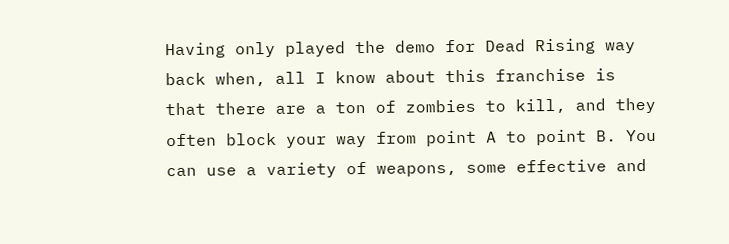Having only played the demo for Dead Rising way back when, all I know about this franchise is that there are a ton of zombies to kill, and they often block your way from point A to point B. You can use a variety of weapons, some effective and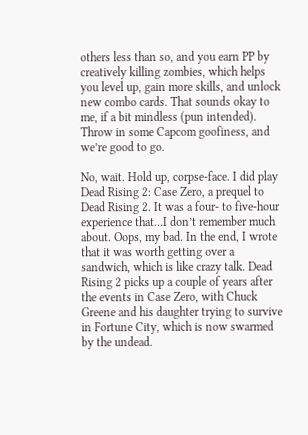others less than so, and you earn PP by creatively killing zombies, which helps you level up, gain more skills, and unlock new combo cards. That sounds okay to me, if a bit mindless (pun intended). Throw in some Capcom goofiness, and we’re good to go.

No, wait. Hold up, corpse-face. I did play Dead Rising 2: Case Zero, a prequel to Dead Rising 2. It was a four- to five-hour experience that…I don’t remember much about. Oops, my bad. In the end, I wrote that it was worth getting over a sandwich, which is like crazy talk. Dead Rising 2 picks up a couple of years after the events in Case Zero, with Chuck Greene and his daughter trying to survive in Fortune City, which is now swarmed by the undead.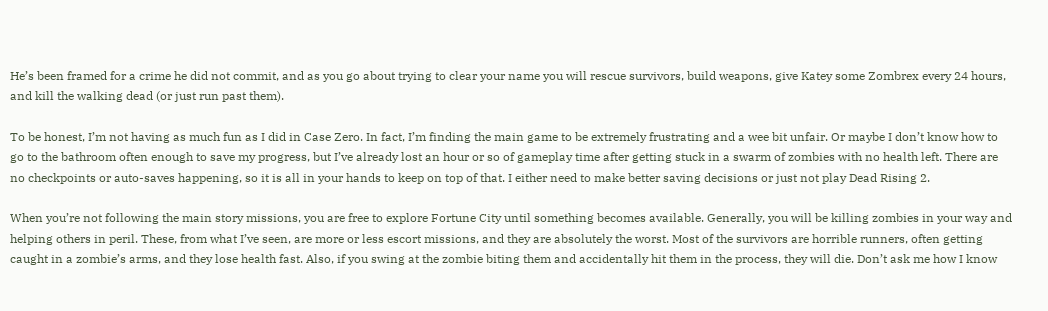He’s been framed for a crime he did not commit, and as you go about trying to clear your name you will rescue survivors, build weapons, give Katey some Zombrex every 24 hours, and kill the walking dead (or just run past them).

To be honest, I’m not having as much fun as I did in Case Zero. In fact, I’m finding the main game to be extremely frustrating and a wee bit unfair. Or maybe I don’t know how to go to the bathroom often enough to save my progress, but I’ve already lost an hour or so of gameplay time after getting stuck in a swarm of zombies with no health left. There are no checkpoints or auto-saves happening, so it is all in your hands to keep on top of that. I either need to make better saving decisions or just not play Dead Rising 2.

When you’re not following the main story missions, you are free to explore Fortune City until something becomes available. Generally, you will be killing zombies in your way and helping others in peril. These, from what I’ve seen, are more or less escort missions, and they are absolutely the worst. Most of the survivors are horrible runners, often getting caught in a zombie’s arms, and they lose health fast. Also, if you swing at the zombie biting them and accidentally hit them in the process, they will die. Don’t ask me how I know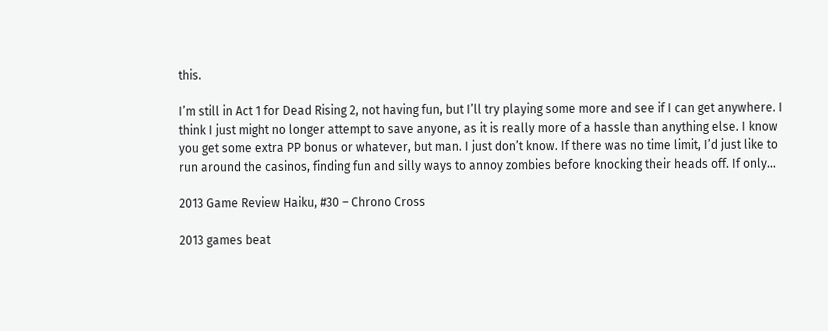this.

I’m still in Act 1 for Dead Rising 2, not having fun, but I’ll try playing some more and see if I can get anywhere. I think I just might no longer attempt to save anyone, as it is really more of a hassle than anything else. I know you get some extra PP bonus or whatever, but man. I just don’t know. If there was no time limit, I’d just like to run around the casinos, finding fun and silly ways to annoy zombies before knocking their heads off. If only…

2013 Game Review Haiku, #30 – Chrono Cross

2013 games beat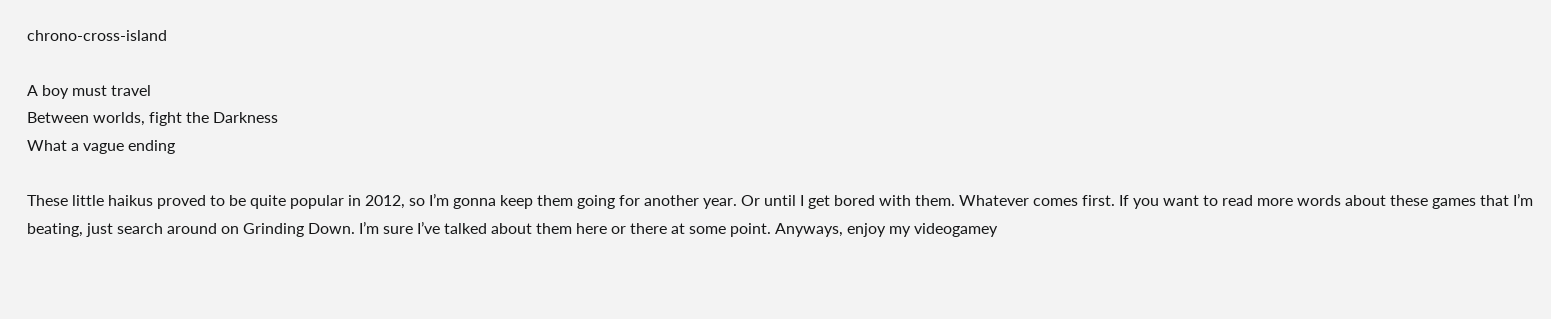chrono-cross-island

A boy must travel
Between worlds, fight the Darkness
What a vague ending

These little haikus proved to be quite popular in 2012, so I’m gonna keep them going for another year. Or until I get bored with them. Whatever comes first. If you want to read more words about these games that I’m beating, just search around on Grinding Down. I’m sure I’ve talked about them here or there at some point. Anyways, enjoy my videogamey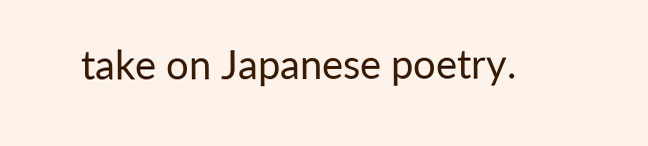take on Japanese poetry.